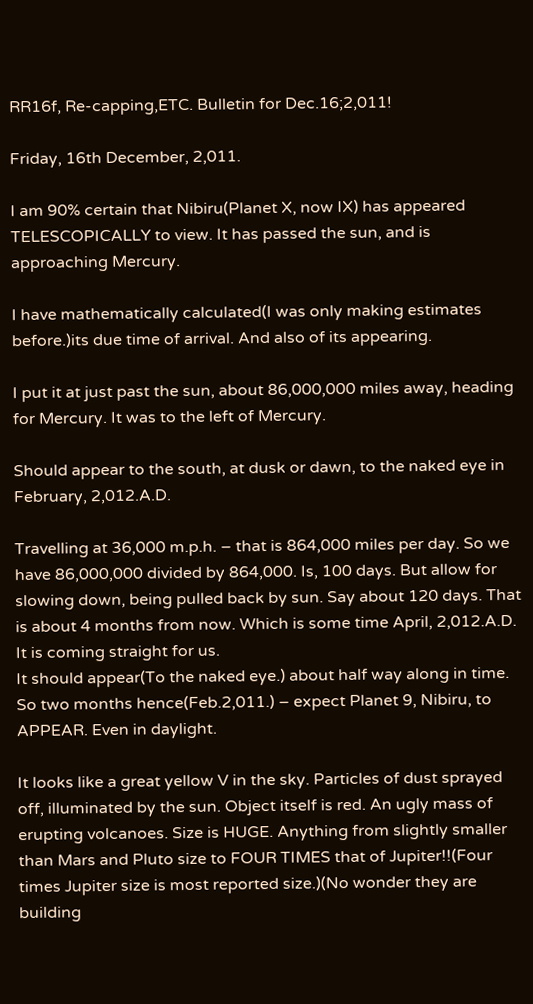RR16f, Re-capping,ETC. Bulletin for Dec.16;2,011!

Friday, 16th December, 2,011.

I am 90% certain that Nibiru(Planet X, now IX) has appeared TELESCOPICALLY to view. It has passed the sun, and is approaching Mercury.

I have mathematically calculated(I was only making estimates before.)its due time of arrival. And also of its appearing.

I put it at just past the sun, about 86,000,000 miles away, heading for Mercury. It was to the left of Mercury.

Should appear to the south, at dusk or dawn, to the naked eye in February, 2,012.A.D.

Travelling at 36,000 m.p.h. – that is 864,000 miles per day. So we have 86,000,000 divided by 864,000. Is, 100 days. But allow for slowing down, being pulled back by sun. Say about 120 days. That is about 4 months from now. Which is some time April, 2,012.A.D.
It is coming straight for us.
It should appear(To the naked eye.) about half way along in time. So two months hence(Feb.2,011.) – expect Planet 9, Nibiru, to APPEAR. Even in daylight.

It looks like a great yellow V in the sky. Particles of dust sprayed off, illuminated by the sun. Object itself is red. An ugly mass of erupting volcanoes. Size is HUGE. Anything from slightly smaller than Mars and Pluto size to FOUR TIMES that of Jupiter!!(Four times Jupiter size is most reported size.)(No wonder they are building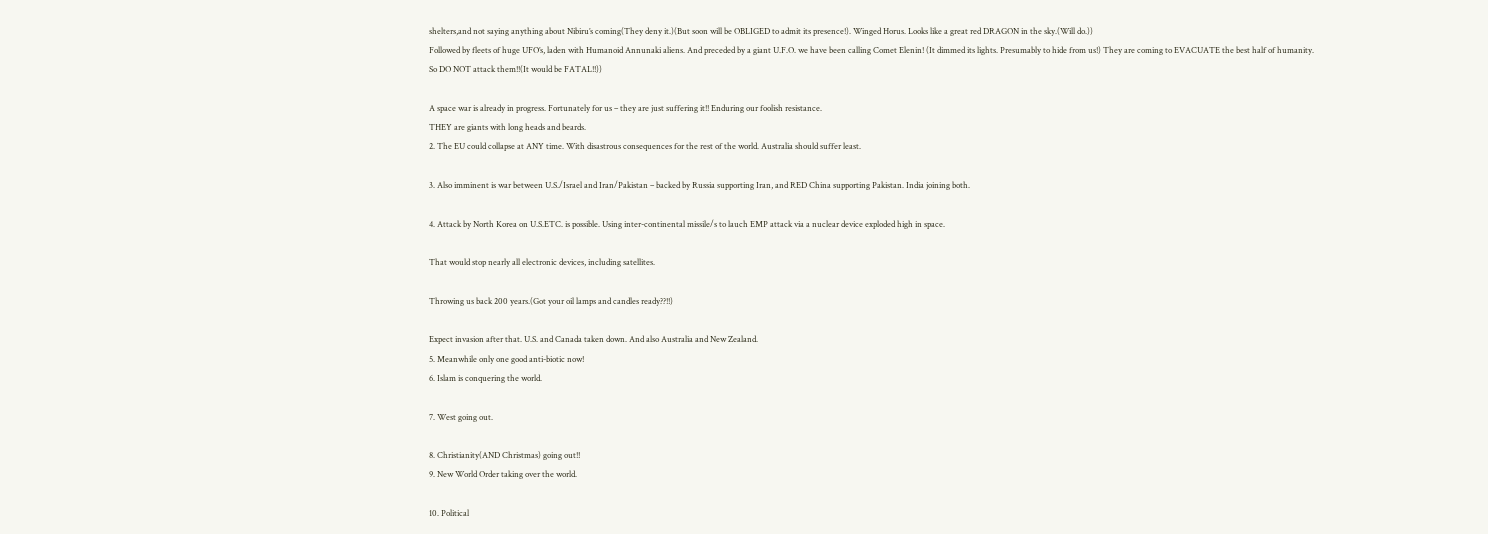shelters,and not saying anything about Nibiru’s coming(They deny it.)(But soon will be OBLIGED to admit its presence!). Winged Horus. Looks like a great red DRAGON in the sky.(Will do.))
Followed by fleets of huge UFO’s, laden with Humanoid Annunaki aliens. And preceded by a giant U.F.O. we have been calling Comet Elenin! (It dimmed its lights. Presumably to hide from us!) They are coming to EVACUATE the best half of humanity. So DO NOT attack them!!(It would be FATAL!!))

A space war is already in progress. Fortunately for us – they are just suffering it!! Enduring our foolish resistance.
THEY are giants with long heads and beards.
2. The EU could collapse at ANY time. With disastrous consequences for the rest of the world. Australia should suffer least.

3. Also imminent is war between U.S./Israel and Iran/Pakistan – backed by Russia supporting Iran, and RED China supporting Pakistan. India joining both.

4. Attack by North Korea on U.S.ETC. is possible. Using inter-continental missile/s to lauch EMP attack via a nuclear device exploded high in space.

That would stop nearly all electronic devices, including satellites.

Throwing us back 200 years.(Got your oil lamps and candles ready??!!)

Expect invasion after that. U.S. and Canada taken down. And also Australia and New Zealand.
5. Meanwhile only one good anti-biotic now!
6. Islam is conquering the world.

7. West going out.

8. Christianity(AND Christmas) going out!!
9. New World Order taking over the world.

10. Political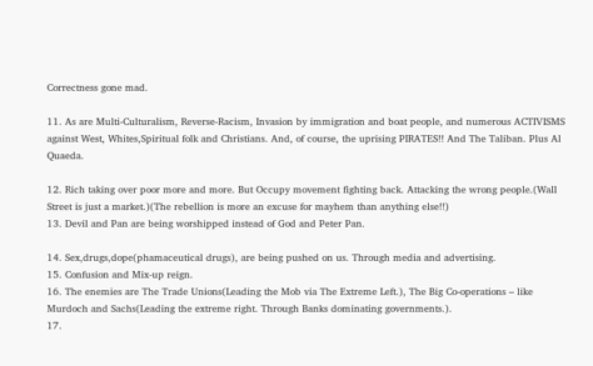Correctness gone mad.

11. As are Multi-Culturalism, Reverse-Racism, Invasion by immigration and boat people, and numerous ACTIVISMS against West, Whites,Spiritual folk and Christians. And, of course, the uprising PIRATES!! And The Taliban. Plus Al Quaeda.

12. Rich taking over poor more and more. But Occupy movement fighting back. Attacking the wrong people.(Wall Street is just a market.)(The rebellion is more an excuse for mayhem than anything else!!)
13. Devil and Pan are being worshipped instead of God and Peter Pan.

14. Sex,drugs,dope(phamaceutical drugs), are being pushed on us. Through media and advertising.
15. Confusion and Mix-up reign.
16. The enemies are The Trade Unions(Leading the Mob via The Extreme Left.), The Big Co-operations – like Murdoch and Sachs(Leading the extreme right. Through Banks dominating governments.).
17.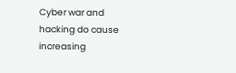Cyber war and hacking do cause increasing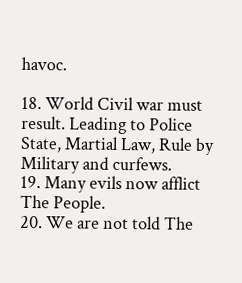havoc.

18. World Civil war must result. Leading to Police State, Martial Law, Rule by Military and curfews.
19. Many evils now afflict The People.
20. We are not told The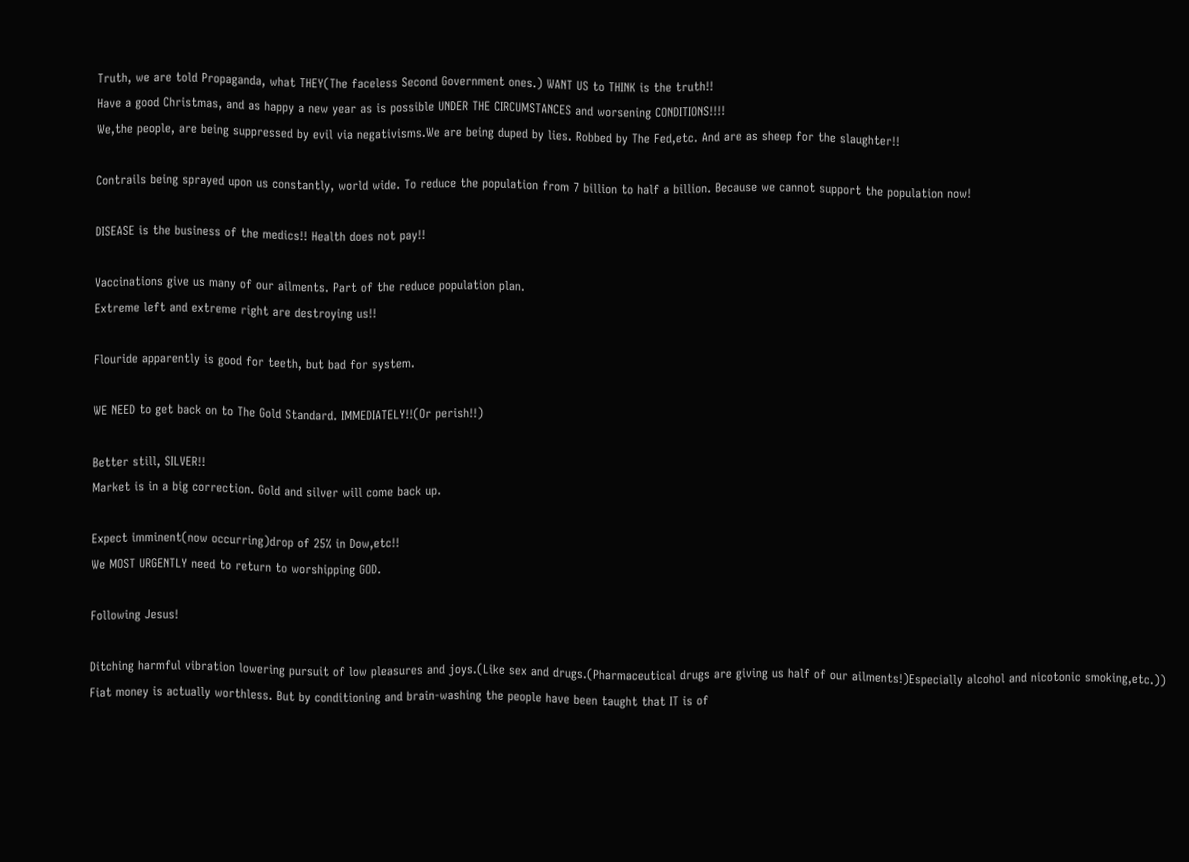Truth, we are told Propaganda, what THEY(The faceless Second Government ones.) WANT US to THINK is the truth!!
Have a good Christmas, and as happy a new year as is possible UNDER THE CIRCUMSTANCES and worsening CONDITIONS!!!!
We,the people, are being suppressed by evil via negativisms.We are being duped by lies. Robbed by The Fed,etc. And are as sheep for the slaughter!!

Contrails being sprayed upon us constantly, world wide. To reduce the population from 7 billion to half a billion. Because we cannot support the population now!

DISEASE is the business of the medics!! Health does not pay!!

Vaccinations give us many of our ailments. Part of the reduce population plan.
Extreme left and extreme right are destroying us!!

Flouride apparently is good for teeth, but bad for system.

WE NEED to get back on to The Gold Standard. IMMEDIATELY!!(Or perish!!)

Better still, SILVER!!
Market is in a big correction. Gold and silver will come back up.

Expect imminent(now occurring)drop of 25% in Dow,etc!!
We MOST URGENTLY need to return to worshipping GOD.

Following Jesus!

Ditching harmful vibration lowering pursuit of low pleasures and joys.(Like sex and drugs.(Pharmaceutical drugs are giving us half of our ailments!)Especially alcohol and nicotonic smoking,etc.))
Fiat money is actually worthless. But by conditioning and brain-washing the people have been taught that IT is of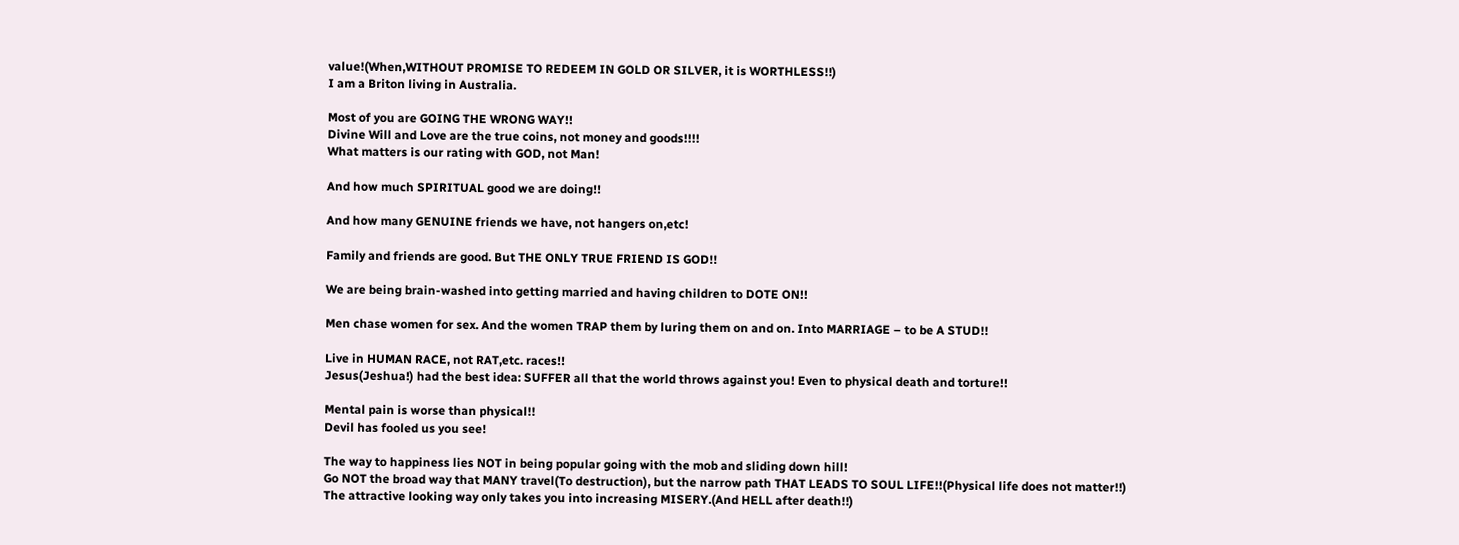value!(When,WITHOUT PROMISE TO REDEEM IN GOLD OR SILVER, it is WORTHLESS!!)
I am a Briton living in Australia.

Most of you are GOING THE WRONG WAY!!
Divine Will and Love are the true coins, not money and goods!!!!
What matters is our rating with GOD, not Man!

And how much SPIRITUAL good we are doing!!

And how many GENUINE friends we have, not hangers on,etc!

Family and friends are good. But THE ONLY TRUE FRIEND IS GOD!!

We are being brain-washed into getting married and having children to DOTE ON!!

Men chase women for sex. And the women TRAP them by luring them on and on. Into MARRIAGE – to be A STUD!!

Live in HUMAN RACE, not RAT,etc. races!!
Jesus(Jeshua!) had the best idea: SUFFER all that the world throws against you! Even to physical death and torture!!

Mental pain is worse than physical!!
Devil has fooled us you see!

The way to happiness lies NOT in being popular going with the mob and sliding down hill!
Go NOT the broad way that MANY travel(To destruction), but the narrow path THAT LEADS TO SOUL LIFE!!(Physical life does not matter!!)
The attractive looking way only takes you into increasing MISERY.(And HELL after death!!)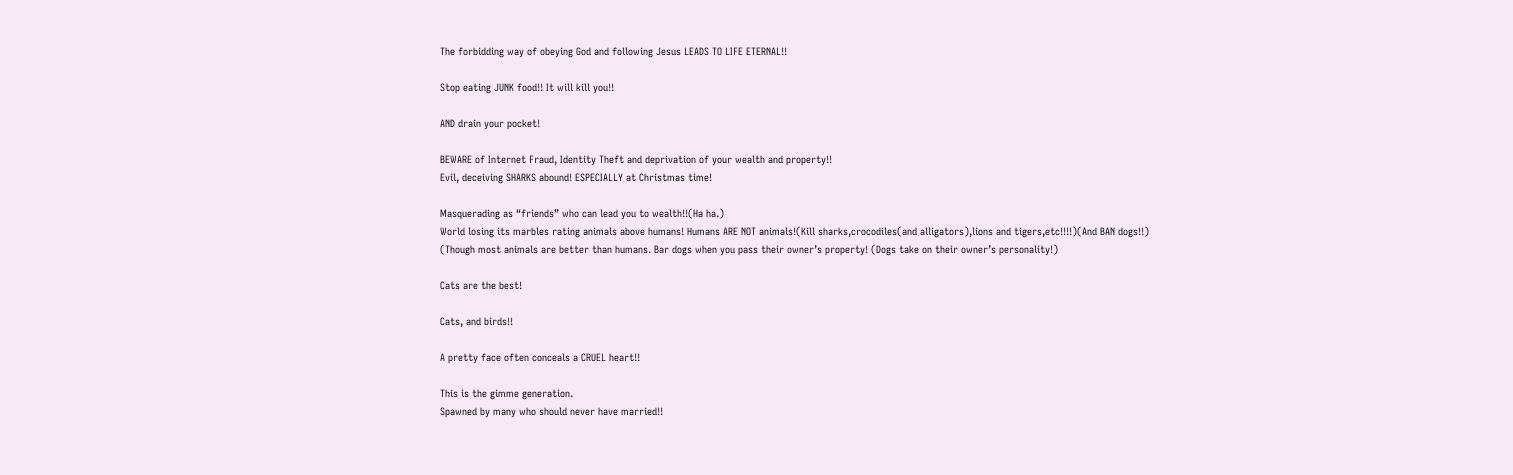The forbidding way of obeying God and following Jesus LEADS TO LIFE ETERNAL!!

Stop eating JUNK food!! It will kill you!!

AND drain your pocket!

BEWARE of Internet Fraud, Identity Theft and deprivation of your wealth and property!!
Evil, deceiving SHARKS abound! ESPECIALLY at Christmas time!

Masquerading as “friends” who can lead you to wealth!!(Ha ha.)
World losing its marbles rating animals above humans! Humans ARE NOT animals!(Kill sharks,crocodiles(and alligators),lions and tigers,etc!!!!)(And BAN dogs!!)
(Though most animals are better than humans. Bar dogs when you pass their owner’s property! (Dogs take on their owner’s personality!)

Cats are the best!

Cats, and birds!!

A pretty face often conceals a CRUEL heart!!

This is the gimme generation.
Spawned by many who should never have married!!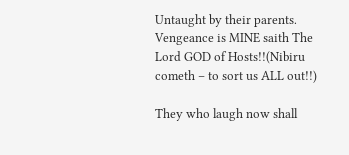Untaught by their parents.
Vengeance is MINE saith The Lord GOD of Hosts!!(Nibiru cometh – to sort us ALL out!!)

They who laugh now shall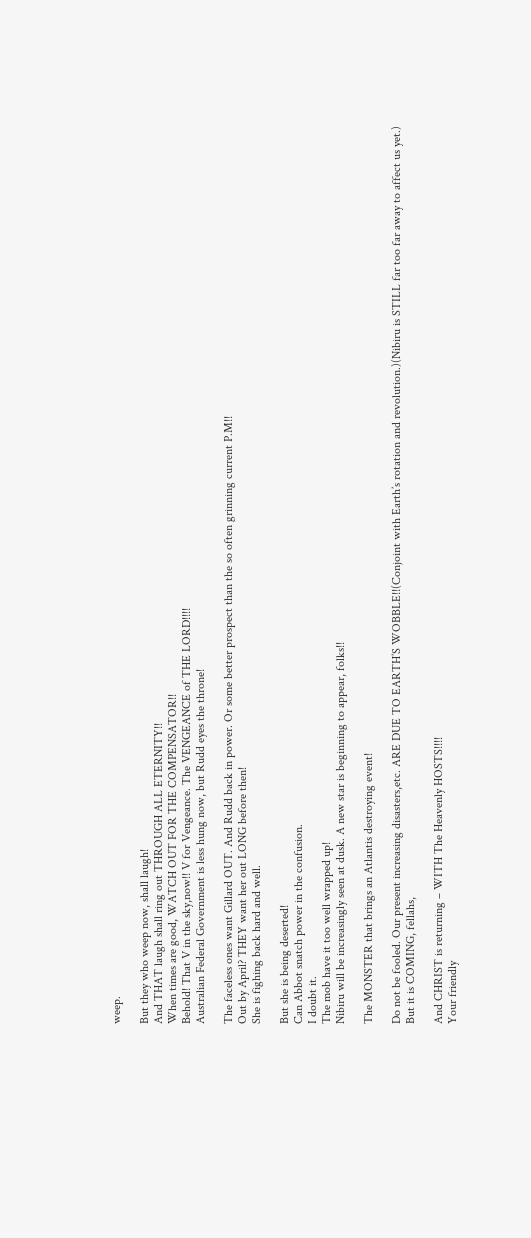weep.

But they who weep now, shall laugh!
And THAT laugh shall ring out THROUGH ALL ETERNITY!!
When times are good, WATCH OUT FOR THE COMPENSATOR!!
Behold! That V in the sky,now!! V for Vengeance. The VENGEANCE of THE LORD!!!!
Australian Federal Government is less hung now, but Rudd eyes the throne!

The faceless ones want Gillard OUT. And Rudd back in power. Or some better prospect than the so often grinning current P.M!!
Out by April? THEY want her out LONG before then!
She is fighing back hard and well.

But she is being deserted!
Can Abbot snatch power in the confusion.
I doubt it.
The mob have it too well wrapped up!
Nibiru will be increasingly seen at dusk. A new star is beginning to appear, folks!!

The MONSTER that brings an Atlantis destroying event!

Do not be fooled. Our present increasing disasters,etc. ARE DUE TO EARTH’S WOBBLE!!(Conjoint with Earth’s rotation and revolution.)(Nibiru is STILL far too far away to affect us yet.)
But it is COMING, fellahs,

And CHRIST is returning – WITH The Heavenly HOSTS!!!!
Your friendly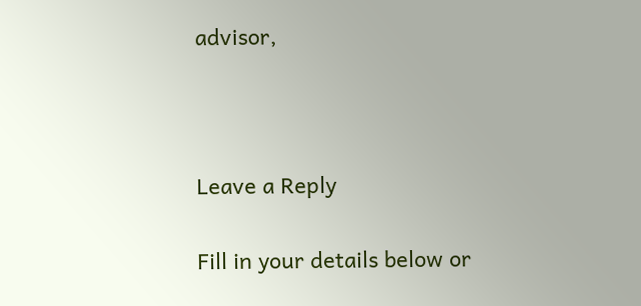advisor,



Leave a Reply

Fill in your details below or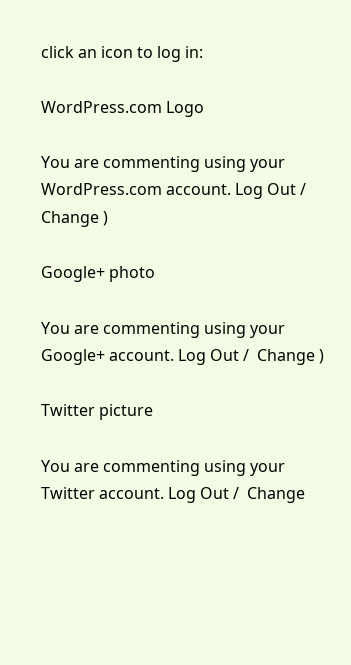click an icon to log in:

WordPress.com Logo

You are commenting using your WordPress.com account. Log Out /  Change )

Google+ photo

You are commenting using your Google+ account. Log Out /  Change )

Twitter picture

You are commenting using your Twitter account. Log Out /  Change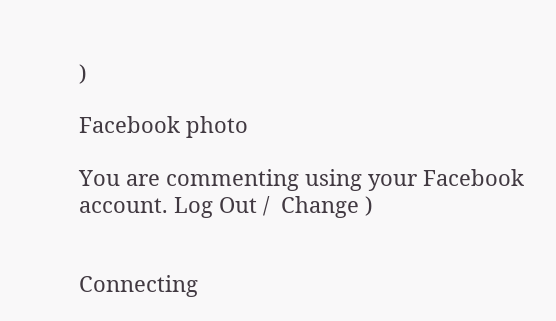)

Facebook photo

You are commenting using your Facebook account. Log Out /  Change )


Connecting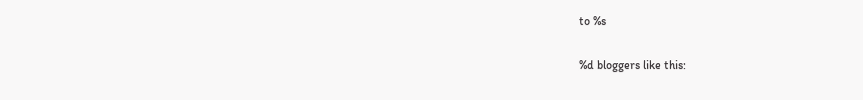to %s

%d bloggers like this: